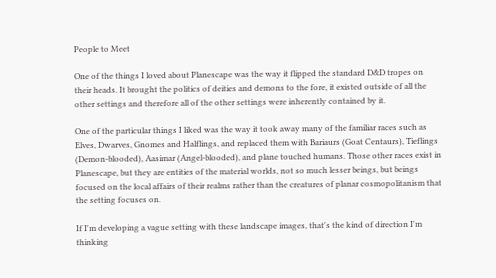People to Meet

One of the things I loved about Planescape was the way it flipped the standard D&D tropes on their heads. It brought the politics of deities and demons to the fore, it existed outside of all the other settings and therefore all of the other settings were inherently contained by it.

One of the particular things I liked was the way it took away many of the familiar races such as Elves, Dwarves, Gnomes and Halflings, and replaced them with Bariaurs (Goat Centaurs), Tieflings (Demon-blooded), Aasimar (Angel-blooded), and plane touched humans. Those other races exist in Planescape, but they are entities of the material worlds, not so much lesser beings, but beings focused on the local affairs of their realms rather than the creatures of planar cosmopolitanism that the setting focuses on.

If I'm developing a vague setting with these landscape images, that's the kind of direction I'm thinking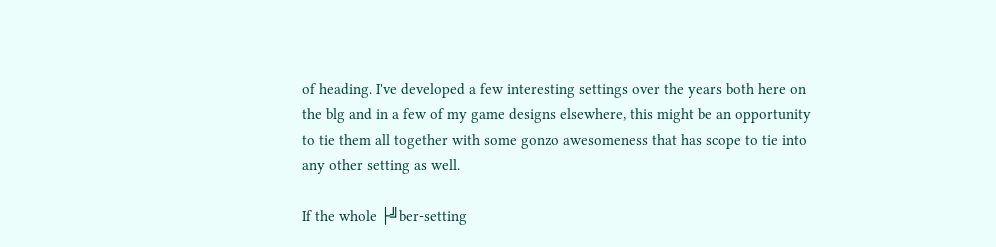of heading. I've developed a few interesting settings over the years both here on the blg and in a few of my game designs elsewhere, this might be an opportunity to tie them all together with some gonzo awesomeness that has scope to tie into any other setting as well.

If the whole ├╝ber-setting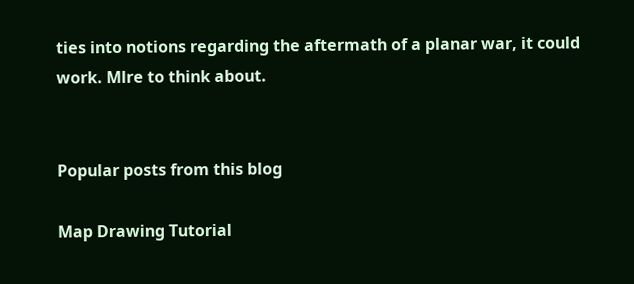ties into notions regarding the aftermath of a planar war, it could work. Mlre to think about.


Popular posts from this blog

Map Drawing Tutorial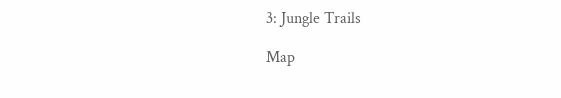3: Jungle Trails

Map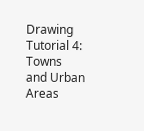Drawing Tutorial 4: Towns and Urban Areas